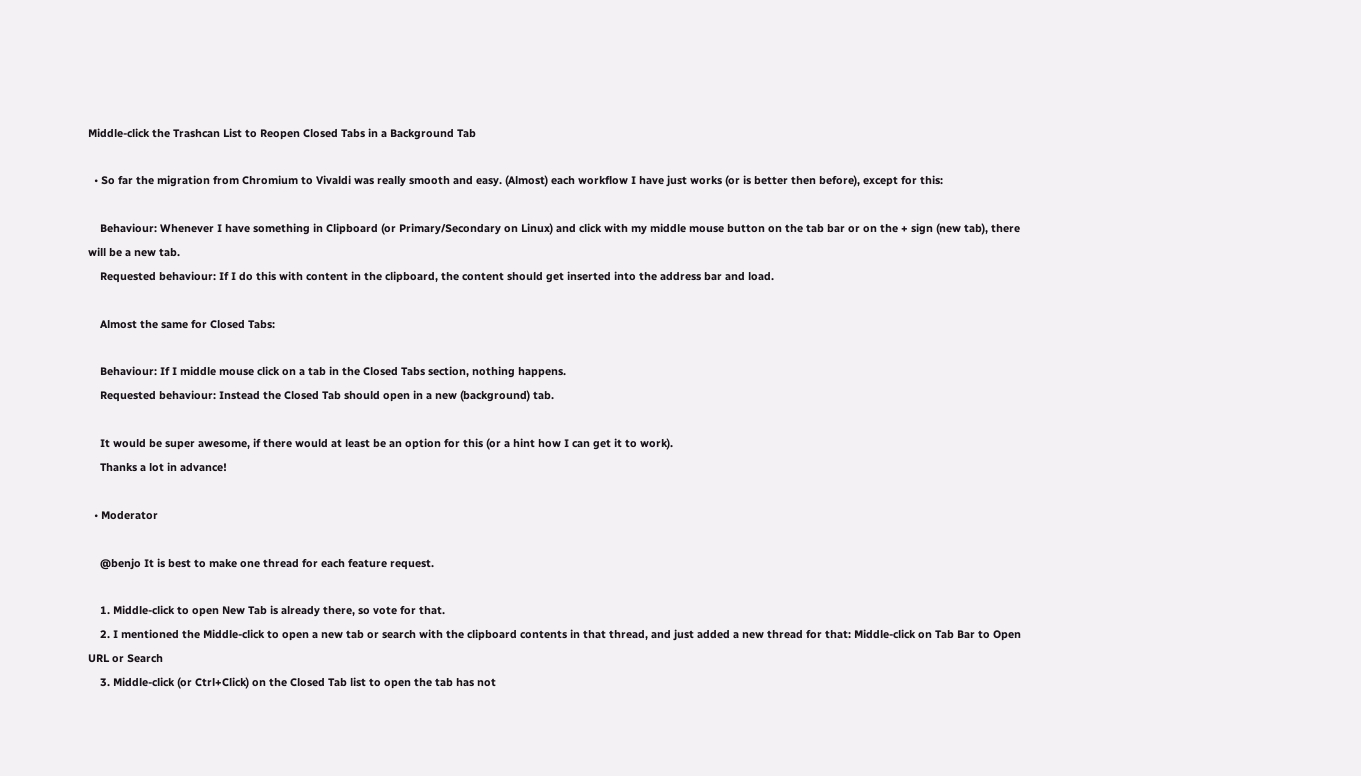Middle-click the Trashcan List to Reopen Closed Tabs in a Background Tab

  • So far the migration from Chromium to Vivaldi was really smooth and easy. (Almost) each workflow I have just works (or is better then before), except for this:

    Behaviour: Whenever I have something in Clipboard (or Primary/Secondary on Linux) and click with my middle mouse button on the tab bar or on the + sign (new tab), there will be a new tab.
    Requested behaviour: If I do this with content in the clipboard, the content should get inserted into the address bar and load.

    Almost the same for Closed Tabs:

    Behaviour: If I middle mouse click on a tab in the Closed Tabs section, nothing happens.
    Requested behaviour: Instead the Closed Tab should open in a new (background) tab.

    It would be super awesome, if there would at least be an option for this (or a hint how I can get it to work).
    Thanks a lot in advance!

  • Moderator

    @benjo It is best to make one thread for each feature request.

    1. Middle-click to open New Tab is already there, so vote for that.
    2. I mentioned the Middle-click to open a new tab or search with the clipboard contents in that thread, and just added a new thread for that: Middle-click on Tab Bar to Open URL or Search
    3. Middle-click (or Ctrl+Click) on the Closed Tab list to open the tab has not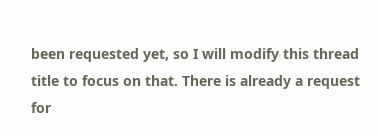been requested yet, so I will modify this thread title to focus on that. There is already a request for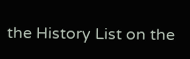the History List on the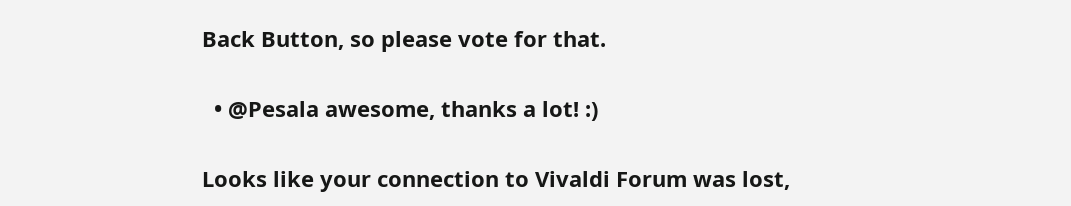Back Button, so please vote for that.

  • @Pesala awesome, thanks a lot! :)

Looks like your connection to Vivaldi Forum was lost,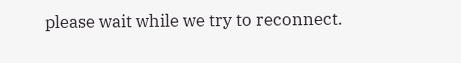please wait while we try to reconnect.